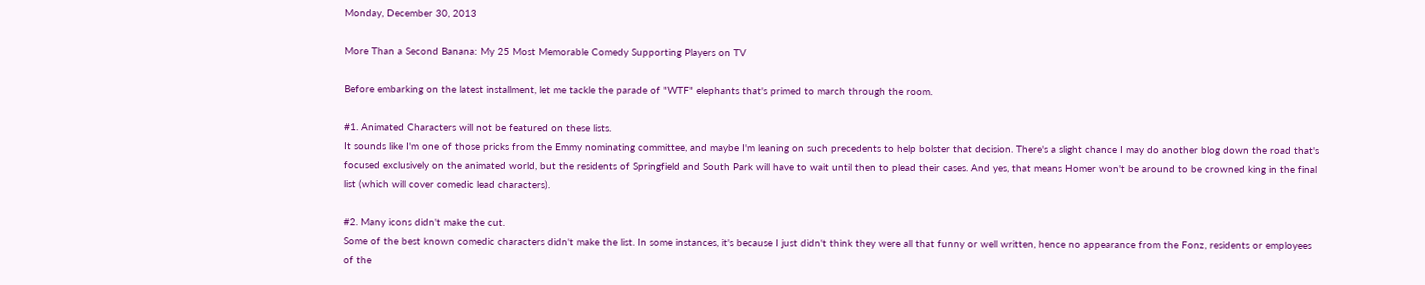Monday, December 30, 2013

More Than a Second Banana: My 25 Most Memorable Comedy Supporting Players on TV

Before embarking on the latest installment, let me tackle the parade of "WTF" elephants that's primed to march through the room.

#1. Animated Characters will not be featured on these lists.
It sounds like I'm one of those pricks from the Emmy nominating committee, and maybe I'm leaning on such precedents to help bolster that decision. There's a slight chance I may do another blog down the road that's focused exclusively on the animated world, but the residents of Springfield and South Park will have to wait until then to plead their cases. And yes, that means Homer won't be around to be crowned king in the final list (which will cover comedic lead characters).

#2. Many icons didn't make the cut.
Some of the best known comedic characters didn't make the list. In some instances, it's because I just didn't think they were all that funny or well written, hence no appearance from the Fonz, residents or employees of the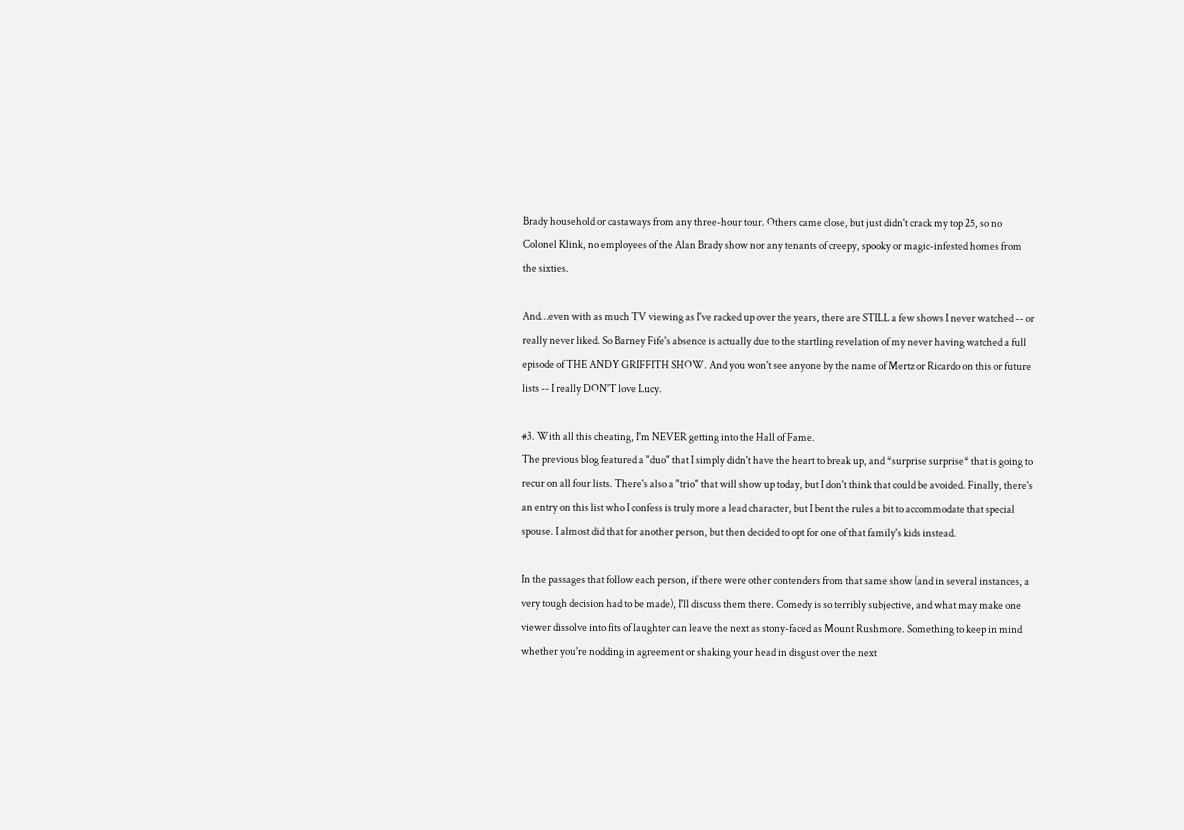Brady household or castaways from any three-hour tour. Others came close, but just didn't crack my top 25, so no Colonel Klink, no employees of the Alan Brady show nor any tenants of creepy, spooky or magic-infested homes from the sixties.

And…even with as much TV viewing as I've racked up over the years, there are STILL a few shows I never watched -- or really never liked. So Barney Fife's absence is actually due to the startling revelation of my never having watched a full episode of THE ANDY GRIFFITH SHOW. And you won't see anyone by the name of Mertz or Ricardo on this or future lists -- I really DON'T love Lucy.

#3. With all this cheating, I'm NEVER getting into the Hall of Fame.
The previous blog featured a "duo" that I simply didn't have the heart to break up, and *surprise surprise* that is going to recur on all four lists. There's also a "trio" that will show up today, but I don't think that could be avoided. Finally, there's an entry on this list who I confess is truly more a lead character, but I bent the rules a bit to accommodate that special spouse. I almost did that for another person, but then decided to opt for one of that family's kids instead.

In the passages that follow each person, if there were other contenders from that same show (and in several instances, a very tough decision had to be made), I'll discuss them there. Comedy is so terribly subjective, and what may make one viewer dissolve into fits of laughter can leave the next as stony-faced as Mount Rushmore. Something to keep in mind whether you're nodding in agreement or shaking your head in disgust over the next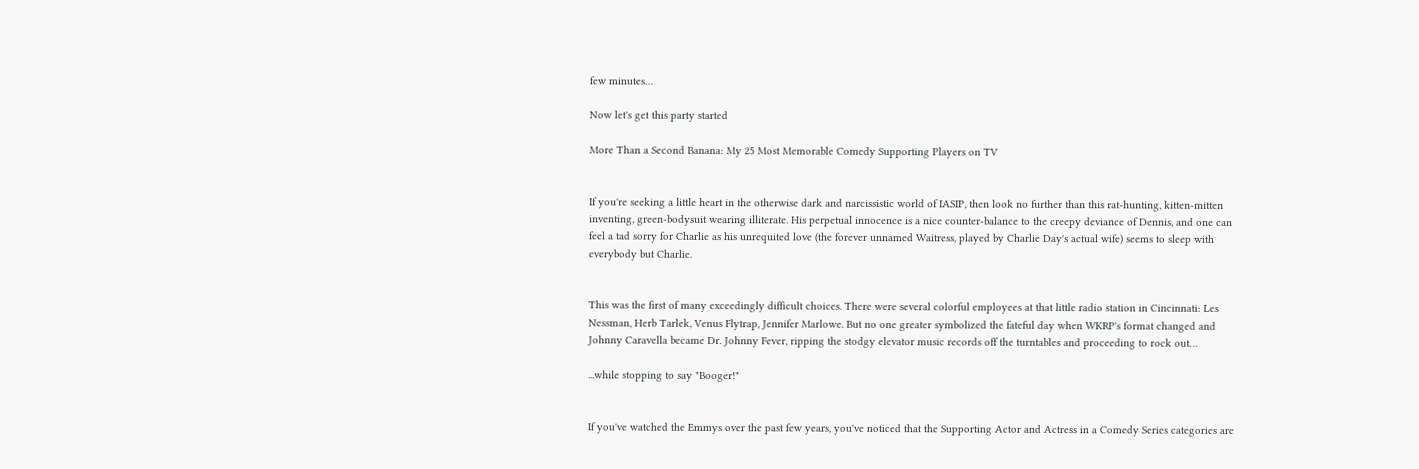few minutes…

Now let's get this party started

More Than a Second Banana: My 25 Most Memorable Comedy Supporting Players on TV


If you're seeking a little heart in the otherwise dark and narcissistic world of IASIP, then look no further than this rat-hunting, kitten-mitten inventing, green-bodysuit wearing illiterate. His perpetual innocence is a nice counter-balance to the creepy deviance of Dennis, and one can feel a tad sorry for Charlie as his unrequited love (the forever unnamed Waitress, played by Charlie Day's actual wife) seems to sleep with everybody but Charlie.


This was the first of many exceedingly difficult choices. There were several colorful employees at that little radio station in Cincinnati: Les Nessman, Herb Tarlek, Venus Flytrap, Jennifer Marlowe. But no one greater symbolized the fateful day when WKRP's format changed and Johnny Caravella became Dr. Johnny Fever, ripping the stodgy elevator music records off the turntables and proceeding to rock out…

...while stopping to say "Booger!"


If you've watched the Emmys over the past few years, you've noticed that the Supporting Actor and Actress in a Comedy Series categories are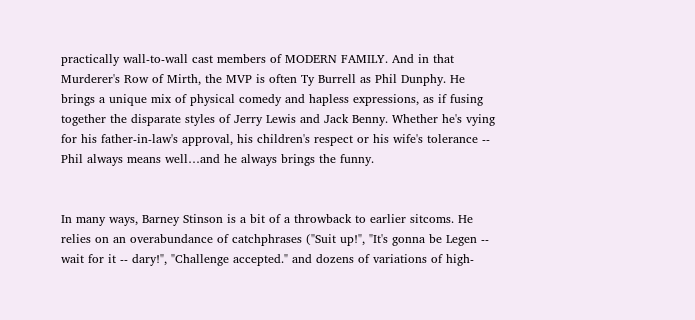practically wall-to-wall cast members of MODERN FAMILY. And in that Murderer's Row of Mirth, the MVP is often Ty Burrell as Phil Dunphy. He brings a unique mix of physical comedy and hapless expressions, as if fusing together the disparate styles of Jerry Lewis and Jack Benny. Whether he's vying for his father-in-law's approval, his children's respect or his wife's tolerance -- Phil always means well…and he always brings the funny.


In many ways, Barney Stinson is a bit of a throwback to earlier sitcoms. He relies on an overabundance of catchphrases ("Suit up!", "It's gonna be Legen -- wait for it -- dary!", "Challenge accepted." and dozens of variations of high-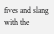fives and slang with the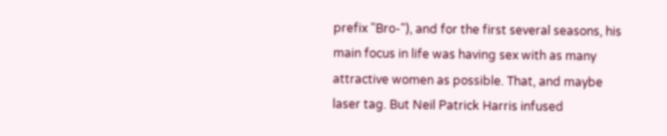prefix "Bro-"), and for the first several seasons, his main focus in life was having sex with as many attractive women as possible. That, and maybe laser tag. But Neil Patrick Harris infused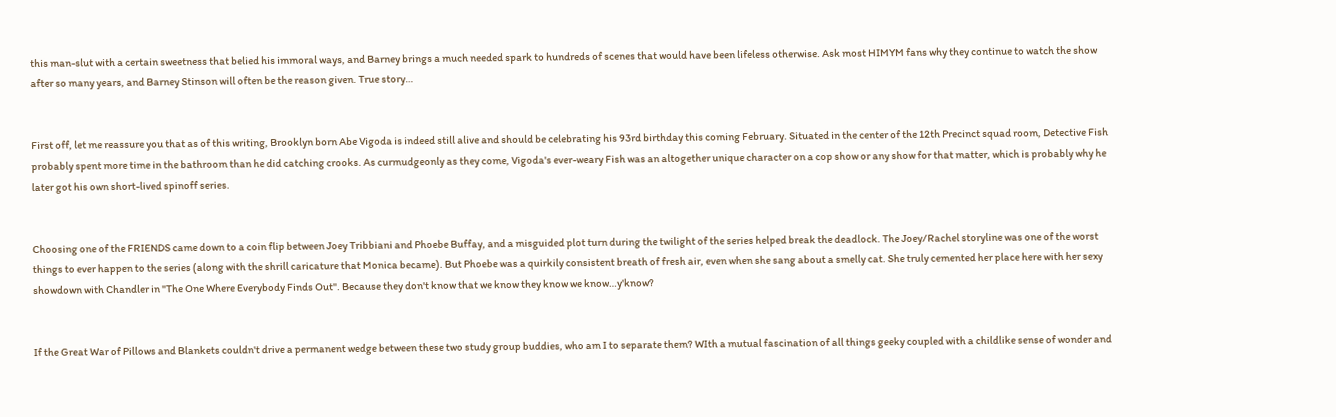this man-slut with a certain sweetness that belied his immoral ways, and Barney brings a much needed spark to hundreds of scenes that would have been lifeless otherwise. Ask most HIMYM fans why they continue to watch the show after so many years, and Barney Stinson will often be the reason given. True story…


First off, let me reassure you that as of this writing, Brooklyn born Abe Vigoda is indeed still alive and should be celebrating his 93rd birthday this coming February. Situated in the center of the 12th Precinct squad room, Detective Fish probably spent more time in the bathroom than he did catching crooks. As curmudgeonly as they come, Vigoda's ever-weary Fish was an altogether unique character on a cop show or any show for that matter, which is probably why he later got his own short-lived spinoff series.


Choosing one of the FRIENDS came down to a coin flip between Joey Tribbiani and Phoebe Buffay, and a misguided plot turn during the twilight of the series helped break the deadlock. The Joey/Rachel storyline was one of the worst things to ever happen to the series (along with the shrill caricature that Monica became). But Phoebe was a quirkily consistent breath of fresh air, even when she sang about a smelly cat. She truly cemented her place here with her sexy showdown with Chandler in "The One Where Everybody Finds Out". Because they don't know that we know they know we know…y'know?


If the Great War of Pillows and Blankets couldn't drive a permanent wedge between these two study group buddies, who am I to separate them? WIth a mutual fascination of all things geeky coupled with a childlike sense of wonder and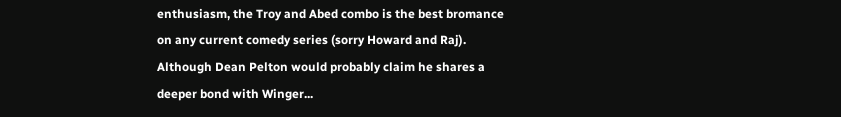enthusiasm, the Troy and Abed combo is the best bromance on any current comedy series (sorry Howard and Raj). Although Dean Pelton would probably claim he shares a deeper bond with Winger...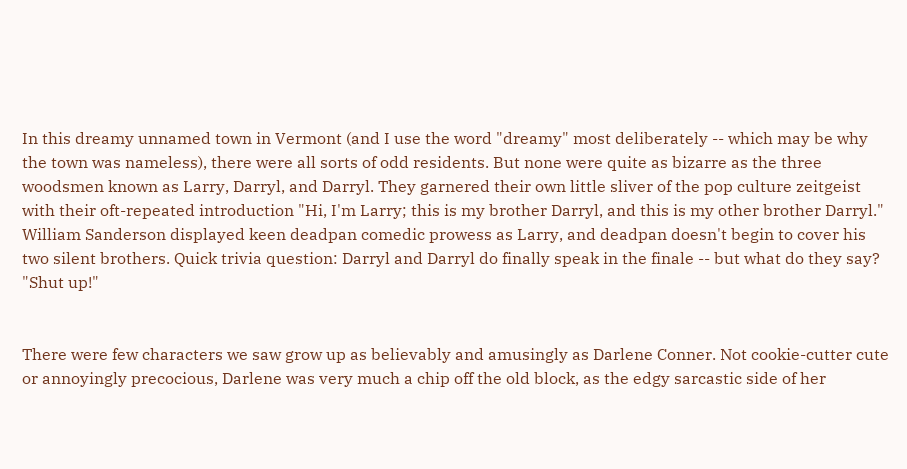In this dreamy unnamed town in Vermont (and I use the word "dreamy" most deliberately -- which may be why the town was nameless), there were all sorts of odd residents. But none were quite as bizarre as the three woodsmen known as Larry, Darryl, and Darryl. They garnered their own little sliver of the pop culture zeitgeist with their oft-repeated introduction "Hi, I'm Larry; this is my brother Darryl, and this is my other brother Darryl." William Sanderson displayed keen deadpan comedic prowess as Larry, and deadpan doesn't begin to cover his two silent brothers. Quick trivia question: Darryl and Darryl do finally speak in the finale -- but what do they say? "Shut up!"


There were few characters we saw grow up as believably and amusingly as Darlene Conner. Not cookie-cutter cute or annoyingly precocious, Darlene was very much a chip off the old block, as the edgy sarcastic side of her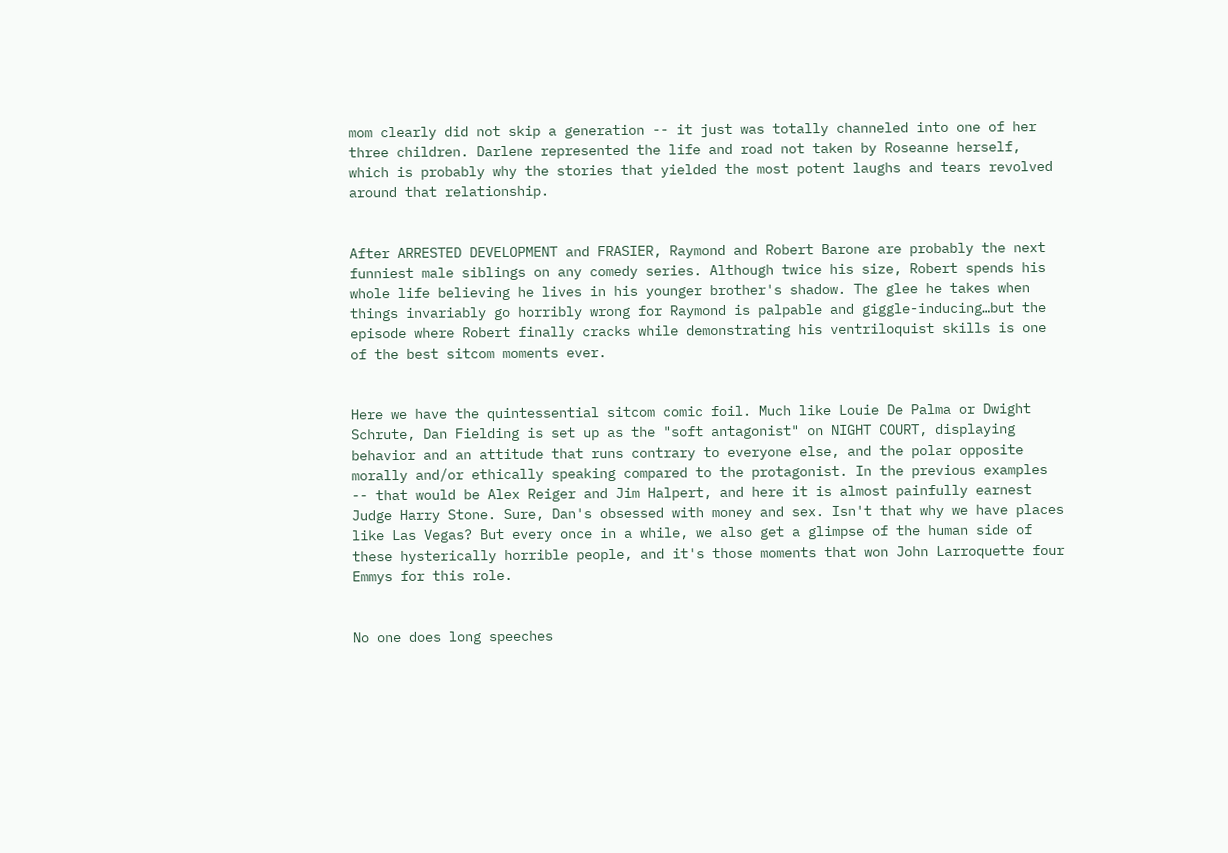mom clearly did not skip a generation -- it just was totally channeled into one of her three children. Darlene represented the life and road not taken by Roseanne herself, which is probably why the stories that yielded the most potent laughs and tears revolved around that relationship.


After ARRESTED DEVELOPMENT and FRASIER, Raymond and Robert Barone are probably the next funniest male siblings on any comedy series. Although twice his size, Robert spends his whole life believing he lives in his younger brother's shadow. The glee he takes when things invariably go horribly wrong for Raymond is palpable and giggle-inducing…but the episode where Robert finally cracks while demonstrating his ventriloquist skills is one of the best sitcom moments ever.


Here we have the quintessential sitcom comic foil. Much like Louie De Palma or Dwight Schrute, Dan Fielding is set up as the "soft antagonist" on NIGHT COURT, displaying behavior and an attitude that runs contrary to everyone else, and the polar opposite morally and/or ethically speaking compared to the protagonist. In the previous examples -- that would be Alex Reiger and Jim Halpert, and here it is almost painfully earnest Judge Harry Stone. Sure, Dan's obsessed with money and sex. Isn't that why we have places like Las Vegas? But every once in a while, we also get a glimpse of the human side of these hysterically horrible people, and it's those moments that won John Larroquette four Emmys for this role.


No one does long speeches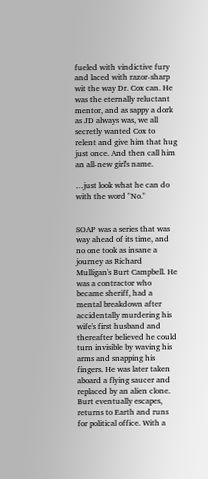fueled with vindictive fury and laced with razor-sharp wit the way Dr. Cox can. He was the eternally reluctant mentor, and as sappy a dork as JD always was, we all secretly wanted Cox to relent and give him that hug just once. And then call him an all-new girl's name.

…just look what he can do with the word "No."


SOAP was a series that was way ahead of its time, and no one took as insane a journey as Richard Mulligan's Burt Campbell. He was a contractor who became sheriff, had a mental breakdown after accidentally murdering his wife's first husband and thereafter believed he could turn invisible by waving his arms and snapping his fingers. He was later taken aboard a flying saucer and replaced by an alien clone. Burt eventually escapes, returns to Earth and runs for political office. With a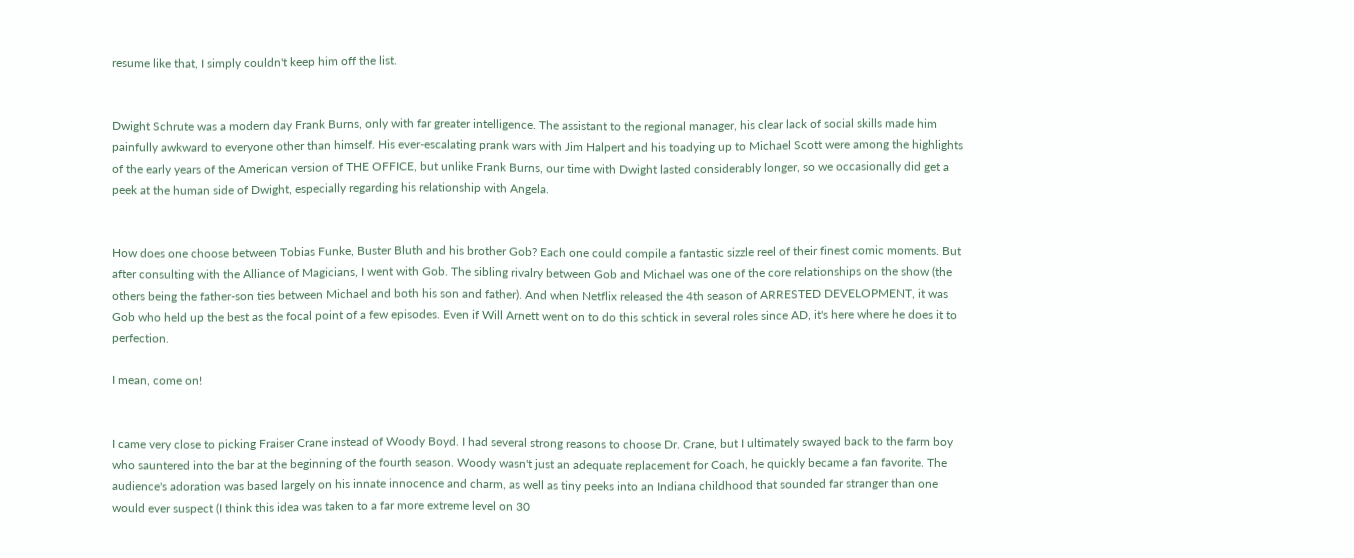resume like that, I simply couldn't keep him off the list.


Dwight Schrute was a modern day Frank Burns, only with far greater intelligence. The assistant to the regional manager, his clear lack of social skills made him painfully awkward to everyone other than himself. His ever-escalating prank wars with Jim Halpert and his toadying up to Michael Scott were among the highlights of the early years of the American version of THE OFFICE, but unlike Frank Burns, our time with Dwight lasted considerably longer, so we occasionally did get a peek at the human side of Dwight, especially regarding his relationship with Angela.


How does one choose between Tobias Funke, Buster Bluth and his brother Gob? Each one could compile a fantastic sizzle reel of their finest comic moments. But after consulting with the Alliance of Magicians, I went with Gob. The sibling rivalry between Gob and Michael was one of the core relationships on the show (the others being the father-son ties between Michael and both his son and father). And when Netflix released the 4th season of ARRESTED DEVELOPMENT, it was Gob who held up the best as the focal point of a few episodes. Even if Will Arnett went on to do this schtick in several roles since AD, it's here where he does it to perfection.

I mean, come on!


I came very close to picking Fraiser Crane instead of Woody Boyd. I had several strong reasons to choose Dr. Crane, but I ultimately swayed back to the farm boy who sauntered into the bar at the beginning of the fourth season. Woody wasn't just an adequate replacement for Coach, he quickly became a fan favorite. The audience's adoration was based largely on his innate innocence and charm, as well as tiny peeks into an Indiana childhood that sounded far stranger than one would ever suspect (I think this idea was taken to a far more extreme level on 30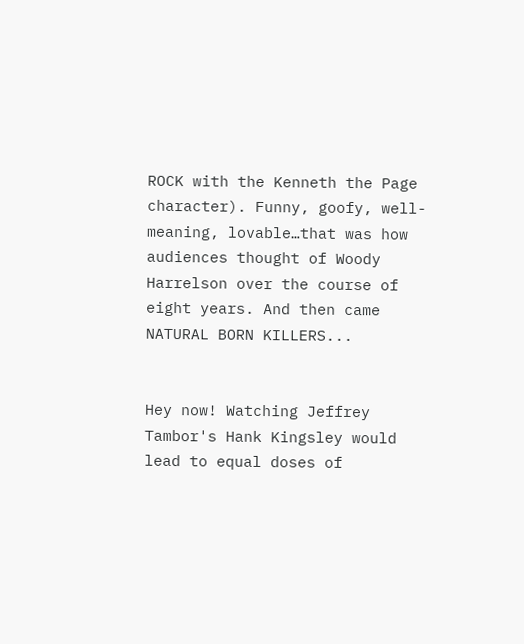ROCK with the Kenneth the Page character). Funny, goofy, well-meaning, lovable…that was how audiences thought of Woody Harrelson over the course of eight years. And then came NATURAL BORN KILLERS...


Hey now! Watching Jeffrey Tambor's Hank Kingsley would lead to equal doses of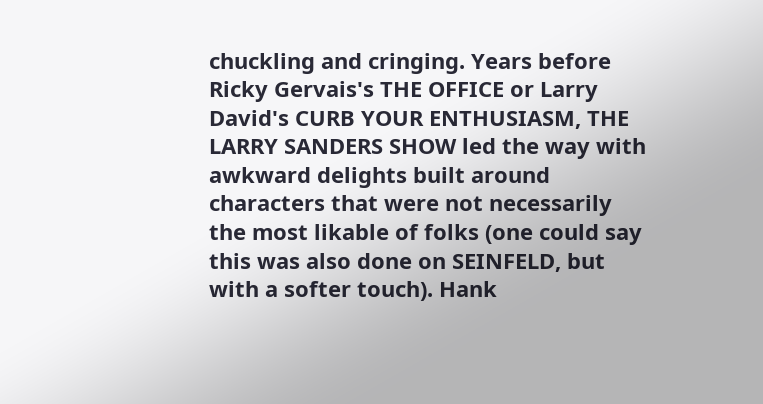chuckling and cringing. Years before Ricky Gervais's THE OFFICE or Larry David's CURB YOUR ENTHUSIASM, THE LARRY SANDERS SHOW led the way with awkward delights built around characters that were not necessarily the most likable of folks (one could say this was also done on SEINFELD, but with a softer touch). Hank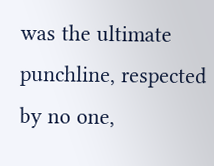was the ultimate punchline, respected by no one,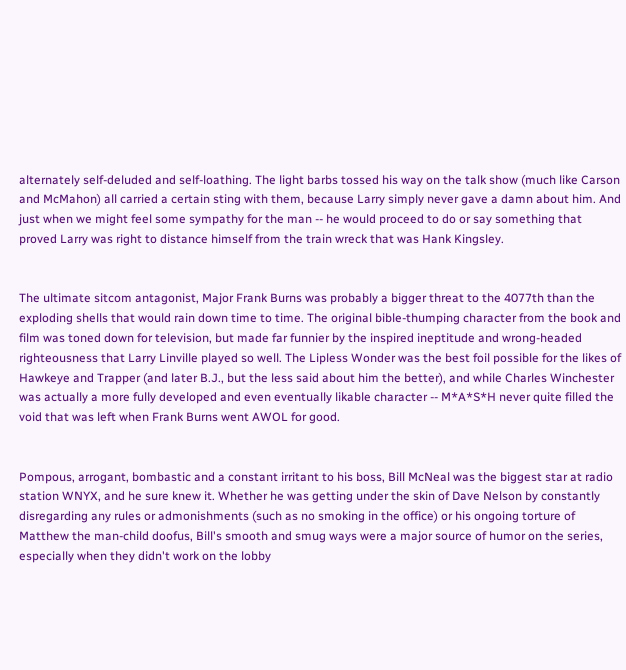alternately self-deluded and self-loathing. The light barbs tossed his way on the talk show (much like Carson and McMahon) all carried a certain sting with them, because Larry simply never gave a damn about him. And just when we might feel some sympathy for the man -- he would proceed to do or say something that proved Larry was right to distance himself from the train wreck that was Hank Kingsley.


The ultimate sitcom antagonist, Major Frank Burns was probably a bigger threat to the 4077th than the exploding shells that would rain down time to time. The original bible-thumping character from the book and film was toned down for television, but made far funnier by the inspired ineptitude and wrong-headed righteousness that Larry Linville played so well. The Lipless Wonder was the best foil possible for the likes of Hawkeye and Trapper (and later B.J., but the less said about him the better), and while Charles Winchester was actually a more fully developed and even eventually likable character -- M*A*S*H never quite filled the void that was left when Frank Burns went AWOL for good.


Pompous, arrogant, bombastic and a constant irritant to his boss, Bill McNeal was the biggest star at radio station WNYX, and he sure knew it. Whether he was getting under the skin of Dave Nelson by constantly disregarding any rules or admonishments (such as no smoking in the office) or his ongoing torture of Matthew the man-child doofus, Bill's smooth and smug ways were a major source of humor on the series, especially when they didn't work on the lobby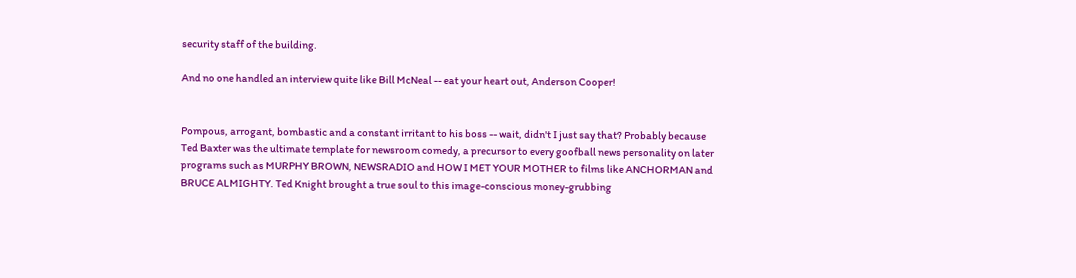security staff of the building.

And no one handled an interview quite like Bill McNeal -- eat your heart out, Anderson Cooper!


Pompous, arrogant, bombastic and a constant irritant to his boss -- wait, didn't I just say that? Probably because Ted Baxter was the ultimate template for newsroom comedy, a precursor to every goofball news personality on later programs such as MURPHY BROWN, NEWSRADIO and HOW I MET YOUR MOTHER to films like ANCHORMAN and BRUCE ALMIGHTY. Ted Knight brought a true soul to this image-conscious money-grubbing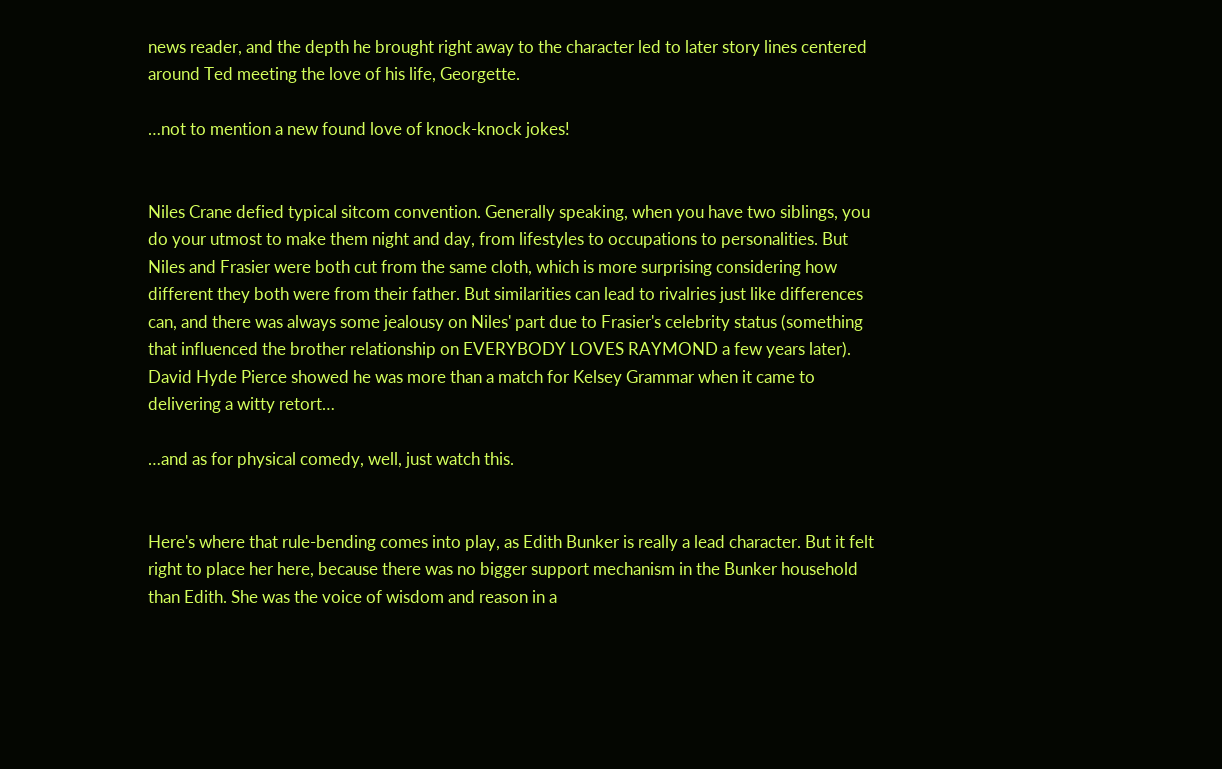news reader, and the depth he brought right away to the character led to later story lines centered around Ted meeting the love of his life, Georgette.

…not to mention a new found love of knock-knock jokes!


Niles Crane defied typical sitcom convention. Generally speaking, when you have two siblings, you do your utmost to make them night and day, from lifestyles to occupations to personalities. But Niles and Frasier were both cut from the same cloth, which is more surprising considering how different they both were from their father. But similarities can lead to rivalries just like differences can, and there was always some jealousy on Niles' part due to Frasier's celebrity status (something that influenced the brother relationship on EVERYBODY LOVES RAYMOND a few years later). David Hyde Pierce showed he was more than a match for Kelsey Grammar when it came to delivering a witty retort…

…and as for physical comedy, well, just watch this.


Here's where that rule-bending comes into play, as Edith Bunker is really a lead character. But it felt right to place her here, because there was no bigger support mechanism in the Bunker household than Edith. She was the voice of wisdom and reason in a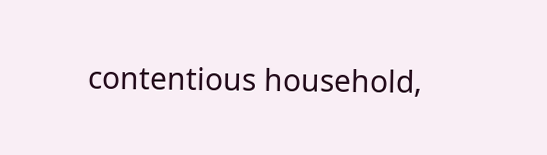contentious household,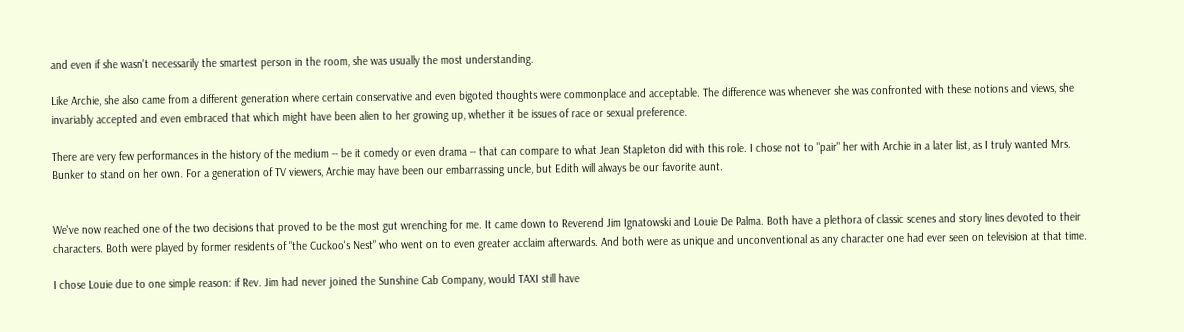and even if she wasn't necessarily the smartest person in the room, she was usually the most understanding.

Like Archie, she also came from a different generation where certain conservative and even bigoted thoughts were commonplace and acceptable. The difference was whenever she was confronted with these notions and views, she invariably accepted and even embraced that which might have been alien to her growing up, whether it be issues of race or sexual preference.

There are very few performances in the history of the medium -- be it comedy or even drama -- that can compare to what Jean Stapleton did with this role. I chose not to "pair" her with Archie in a later list, as I truly wanted Mrs. Bunker to stand on her own. For a generation of TV viewers, Archie may have been our embarrassing uncle, but Edith will always be our favorite aunt.


We've now reached one of the two decisions that proved to be the most gut wrenching for me. It came down to Reverend Jim Ignatowski and Louie De Palma. Both have a plethora of classic scenes and story lines devoted to their characters. Both were played by former residents of "the Cuckoo's Nest" who went on to even greater acclaim afterwards. And both were as unique and unconventional as any character one had ever seen on television at that time.

I chose Louie due to one simple reason: if Rev. Jim had never joined the Sunshine Cab Company, would TAXI still have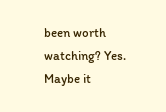been worth watching? Yes. Maybe it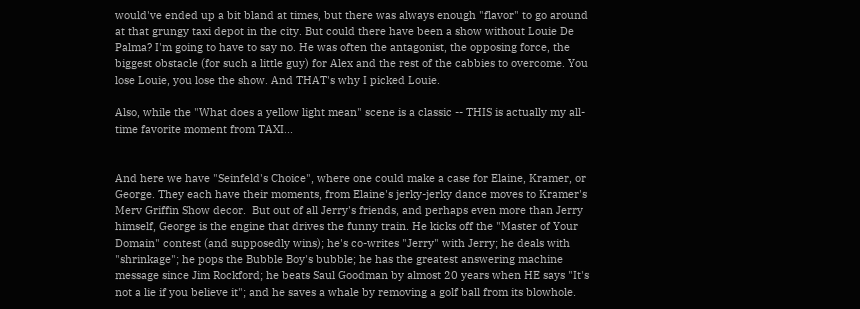would've ended up a bit bland at times, but there was always enough "flavor" to go around at that grungy taxi depot in the city. But could there have been a show without Louie De Palma? I'm going to have to say no. He was often the antagonist, the opposing force, the biggest obstacle (for such a little guy) for Alex and the rest of the cabbies to overcome. You lose Louie, you lose the show. And THAT's why I picked Louie.

Also, while the "What does a yellow light mean" scene is a classic -- THIS is actually my all-time favorite moment from TAXI...


And here we have "Seinfeld's Choice", where one could make a case for Elaine, Kramer, or George. They each have their moments, from Elaine's jerky-jerky dance moves to Kramer's Merv Griffin Show decor.  But out of all Jerry's friends, and perhaps even more than Jerry himself, George is the engine that drives the funny train. He kicks off the "Master of Your Domain" contest (and supposedly wins); he's co-writes "Jerry" with Jerry; he deals with "shrinkage"; he pops the Bubble Boy's bubble; he has the greatest answering machine message since Jim Rockford; he beats Saul Goodman by almost 20 years when HE says "It's not a lie if you believe it"; and he saves a whale by removing a golf ball from its blowhole.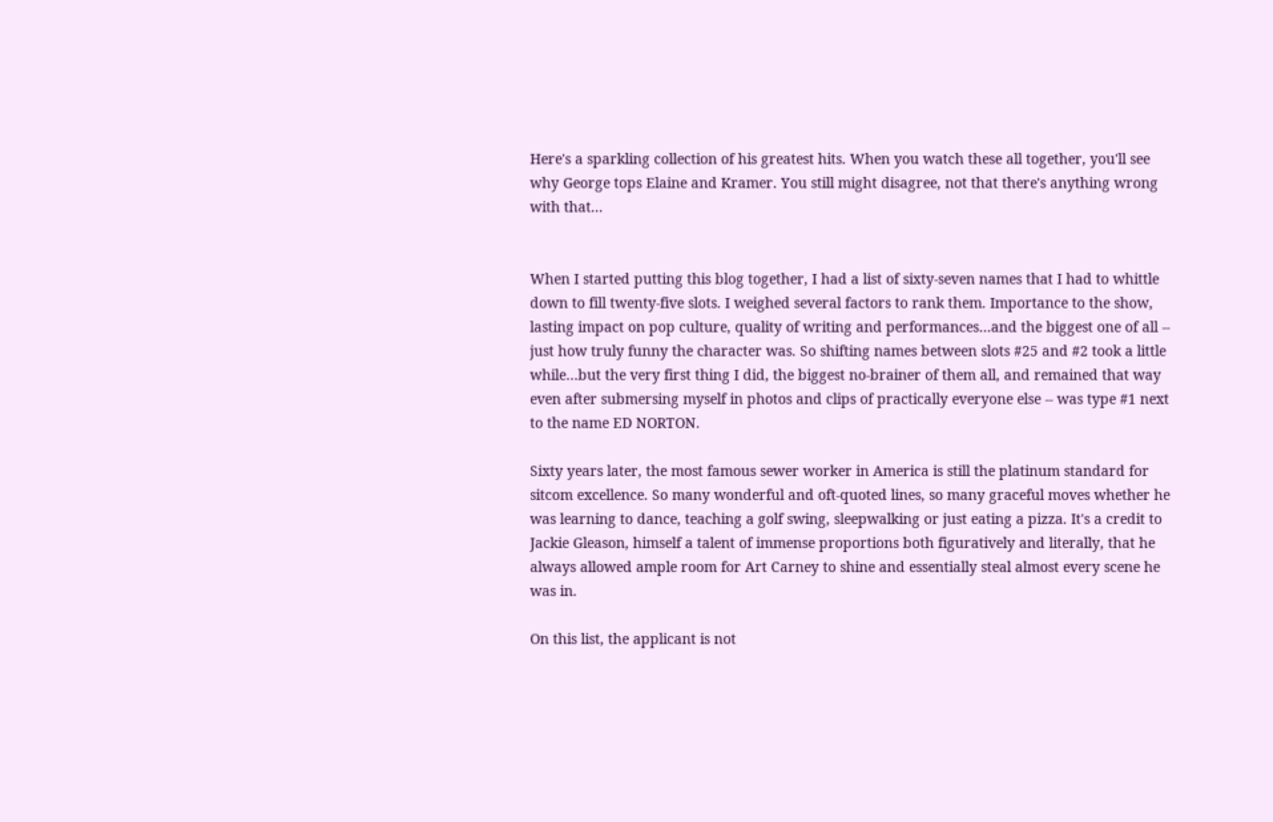Here's a sparkling collection of his greatest hits. When you watch these all together, you'll see why George tops Elaine and Kramer. You still might disagree, not that there's anything wrong with that...


When I started putting this blog together, I had a list of sixty-seven names that I had to whittle down to fill twenty-five slots. I weighed several factors to rank them. Importance to the show, lasting impact on pop culture, quality of writing and performances…and the biggest one of all -- just how truly funny the character was. So shifting names between slots #25 and #2 took a little while…but the very first thing I did, the biggest no-brainer of them all, and remained that way even after submersing myself in photos and clips of practically everyone else -- was type #1 next to the name ED NORTON.

Sixty years later, the most famous sewer worker in America is still the platinum standard for sitcom excellence. So many wonderful and oft-quoted lines, so many graceful moves whether he was learning to dance, teaching a golf swing, sleepwalking or just eating a pizza. It's a credit to Jackie Gleason, himself a talent of immense proportions both figuratively and literally, that he always allowed ample room for Art Carney to shine and essentially steal almost every scene he was in.

On this list, the applicant is not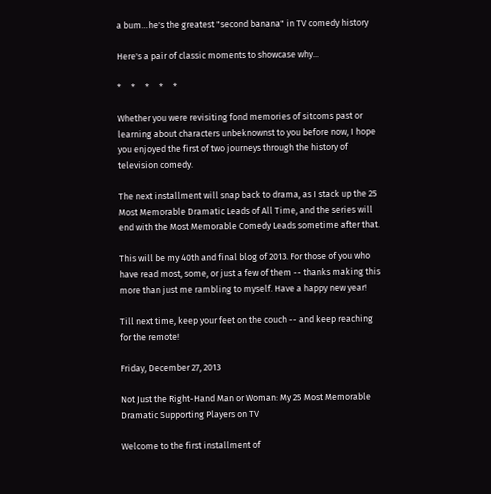a bum…he's the greatest "second banana" in TV comedy history

Here's a pair of classic moments to showcase why...

*     *     *     *     *

Whether you were revisiting fond memories of sitcoms past or learning about characters unbeknownst to you before now, I hope you enjoyed the first of two journeys through the history of television comedy.

The next installment will snap back to drama, as I stack up the 25 Most Memorable Dramatic Leads of All Time, and the series will end with the Most Memorable Comedy Leads sometime after that.

This will be my 40th and final blog of 2013. For those of you who have read most, some, or just a few of them -- thanks making this more than just me rambling to myself. Have a happy new year!

Till next time, keep your feet on the couch -- and keep reaching for the remote!

Friday, December 27, 2013

Not Just the Right-Hand Man or Woman: My 25 Most Memorable Dramatic Supporting Players on TV

Welcome to the first installment of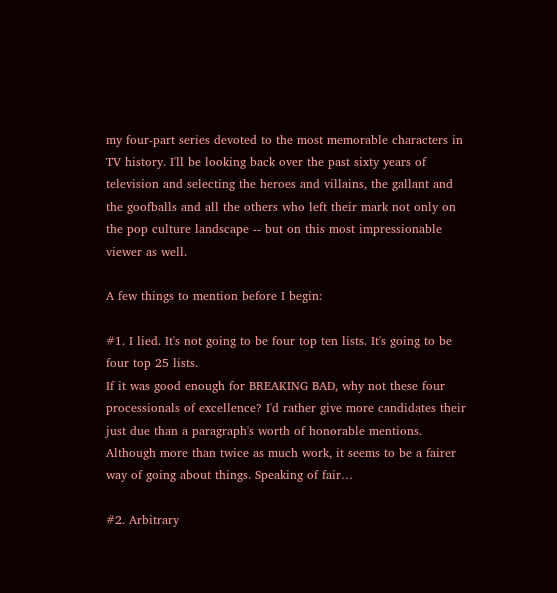my four-part series devoted to the most memorable characters in TV history. I'll be looking back over the past sixty years of television and selecting the heroes and villains, the gallant and the goofballs and all the others who left their mark not only on the pop culture landscape -- but on this most impressionable viewer as well.

A few things to mention before I begin:

#1. I lied. It's not going to be four top ten lists. It's going to be four top 25 lists.
If it was good enough for BREAKING BAD, why not these four processionals of excellence? I'd rather give more candidates their just due than a paragraph's worth of honorable mentions. Although more than twice as much work, it seems to be a fairer way of going about things. Speaking of fair…

#2. Arbitrary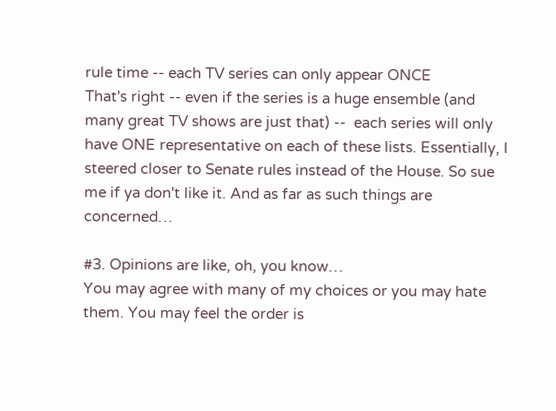rule time -- each TV series can only appear ONCE
That's right -- even if the series is a huge ensemble (and many great TV shows are just that) --  each series will only have ONE representative on each of these lists. Essentially, I steered closer to Senate rules instead of the House. So sue me if ya don't like it. And as far as such things are concerned…

#3. Opinions are like, oh, you know…
You may agree with many of my choices or you may hate them. You may feel the order is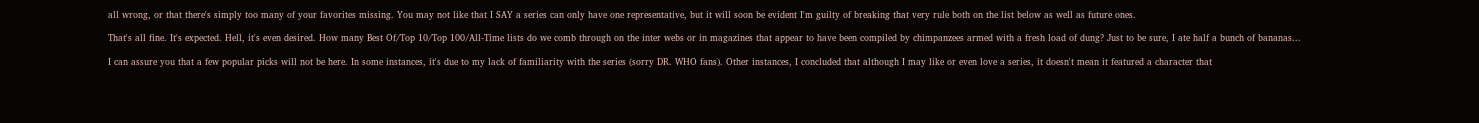all wrong, or that there's simply too many of your favorites missing. You may not like that I SAY a series can only have one representative, but it will soon be evident I'm guilty of breaking that very rule both on the list below as well as future ones.

That's all fine. It's expected. Hell, it's even desired. How many Best Of/Top 10/Top 100/All-Time lists do we comb through on the inter webs or in magazines that appear to have been compiled by chimpanzees armed with a fresh load of dung? Just to be sure, I ate half a bunch of bananas...

I can assure you that a few popular picks will not be here. In some instances, it's due to my lack of familiarity with the series (sorry DR. WHO fans). Other instances, I concluded that although I may like or even love a series, it doesn't mean it featured a character that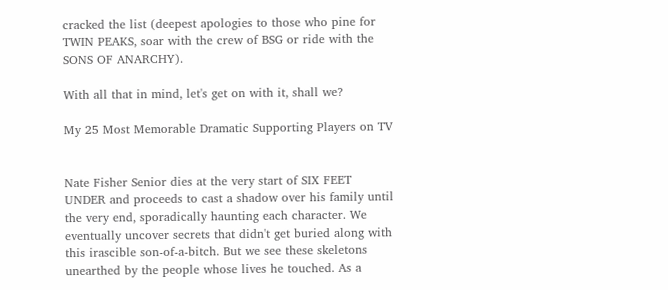cracked the list (deepest apologies to those who pine for TWIN PEAKS, soar with the crew of BSG or ride with the SONS OF ANARCHY).

With all that in mind, let's get on with it, shall we?

My 25 Most Memorable Dramatic Supporting Players on TV


Nate Fisher Senior dies at the very start of SIX FEET UNDER and proceeds to cast a shadow over his family until the very end, sporadically haunting each character. We eventually uncover secrets that didn't get buried along with this irascible son-of-a-bitch. But we see these skeletons unearthed by the people whose lives he touched. As a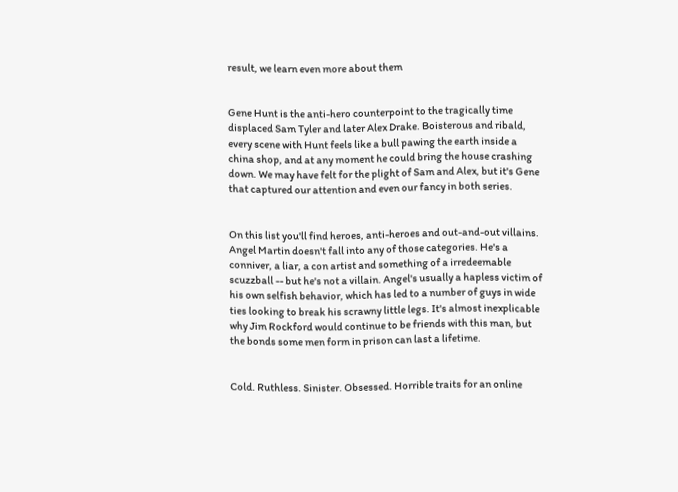result, we learn even more about them


Gene Hunt is the anti-hero counterpoint to the tragically time displaced Sam Tyler and later Alex Drake. Boisterous and ribald, every scene with Hunt feels like a bull pawing the earth inside a china shop, and at any moment he could bring the house crashing down. We may have felt for the plight of Sam and Alex, but it's Gene that captured our attention and even our fancy in both series.


On this list you'll find heroes, anti-heroes and out-and-out villains. Angel Martin doesn't fall into any of those categories. He's a conniver, a liar, a con artist and something of a irredeemable scuzzball -- but he's not a villain. Angel's usually a hapless victim of his own selfish behavior, which has led to a number of guys in wide ties looking to break his scrawny little legs. It's almost inexplicable why Jim Rockford would continue to be friends with this man, but the bonds some men form in prison can last a lifetime.


Cold. Ruthless. Sinister. Obsessed. Horrible traits for an online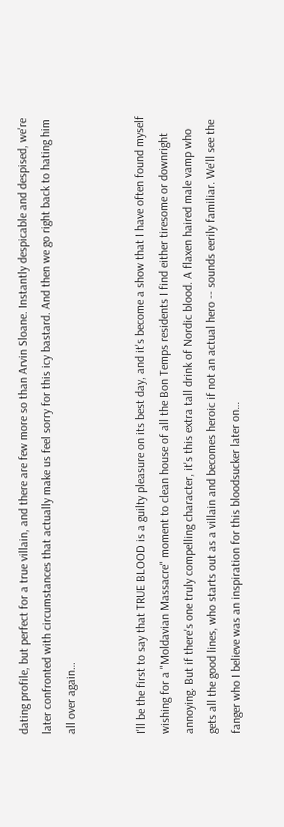dating profile, but perfect for a true villain, and there are few more so than Arvin Sloane. Instantly despicable and despised, we're later confronted with circumstances that actually make us feel sorry for this icy bastard. And then we go right back to hating him all over again…


I'll be the first to say that TRUE BLOOD is a guilty pleasure on its best day, and it's become a show that I have often found myself wishing for a "Moldavian Massacre" moment to clean house of all the Bon Temps residents I find either tiresome or downright annoying. But if there's one truly compelling character, it's this extra tall drink of Nordic blood. A flaxen haired male vamp who gets all the good lines, who starts out as a villain and becomes heroic if not an actual hero -- sounds eerily familiar. We'll see the fanger who I believe was an inspiration for this bloodsucker later on…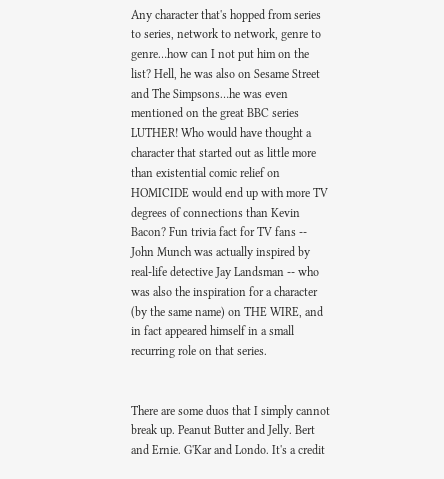Any character that's hopped from series to series, network to network, genre to genre…how can I not put him on the list? Hell, he was also on Sesame Street and The Simpsons…he was even mentioned on the great BBC series LUTHER! Who would have thought a character that started out as little more than existential comic relief on HOMICIDE would end up with more TV degrees of connections than Kevin Bacon? Fun trivia fact for TV fans -- John Munch was actually inspired by real-life detective Jay Landsman -- who was also the inspiration for a character (by the same name) on THE WIRE, and in fact appeared himself in a small recurring role on that series.


There are some duos that I simply cannot break up. Peanut Butter and Jelly. Bert and Ernie. G'Kar and Londo. It's a credit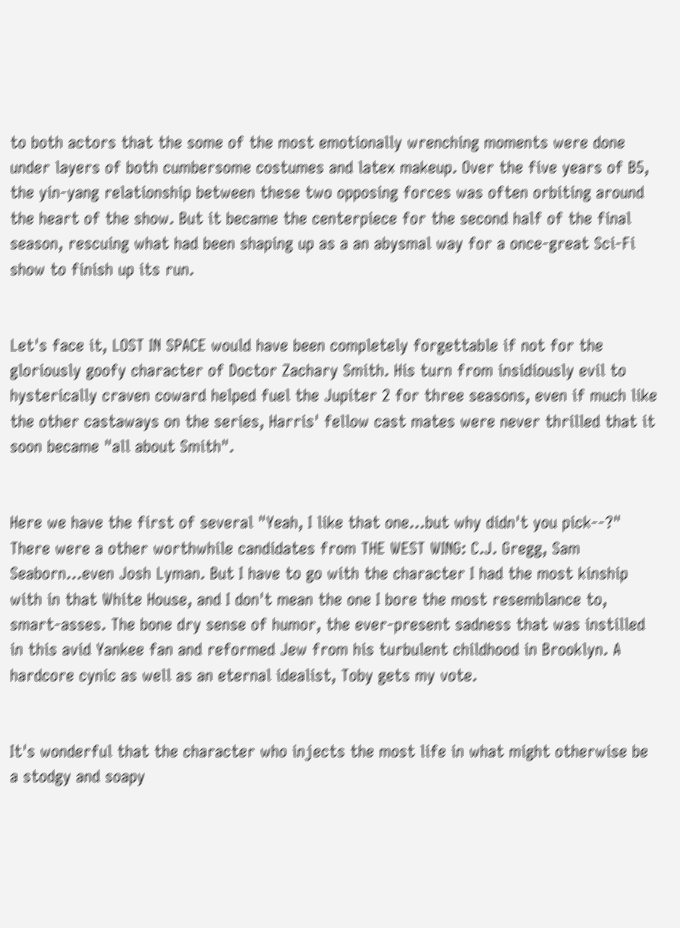to both actors that the some of the most emotionally wrenching moments were done under layers of both cumbersome costumes and latex makeup. Over the five years of B5, the yin-yang relationship between these two opposing forces was often orbiting around the heart of the show. But it became the centerpiece for the second half of the final season, rescuing what had been shaping up as a an abysmal way for a once-great Sci-Fi show to finish up its run.


Let's face it, LOST IN SPACE would have been completely forgettable if not for the gloriously goofy character of Doctor Zachary Smith. His turn from insidiously evil to hysterically craven coward helped fuel the Jupiter 2 for three seasons, even if much like the other castaways on the series, Harris' fellow cast mates were never thrilled that it soon became "all about Smith".


Here we have the first of several "Yeah, I like that one…but why didn't you pick--?" There were a other worthwhile candidates from THE WEST WING: C.J. Gregg, Sam Seaborn…even Josh Lyman. But I have to go with the character I had the most kinship with in that White House, and I don't mean the one I bore the most resemblance to, smart-asses. The bone dry sense of humor, the ever-present sadness that was instilled in this avid Yankee fan and reformed Jew from his turbulent childhood in Brooklyn. A hardcore cynic as well as an eternal idealist, Toby gets my vote.


It's wonderful that the character who injects the most life in what might otherwise be a stodgy and soapy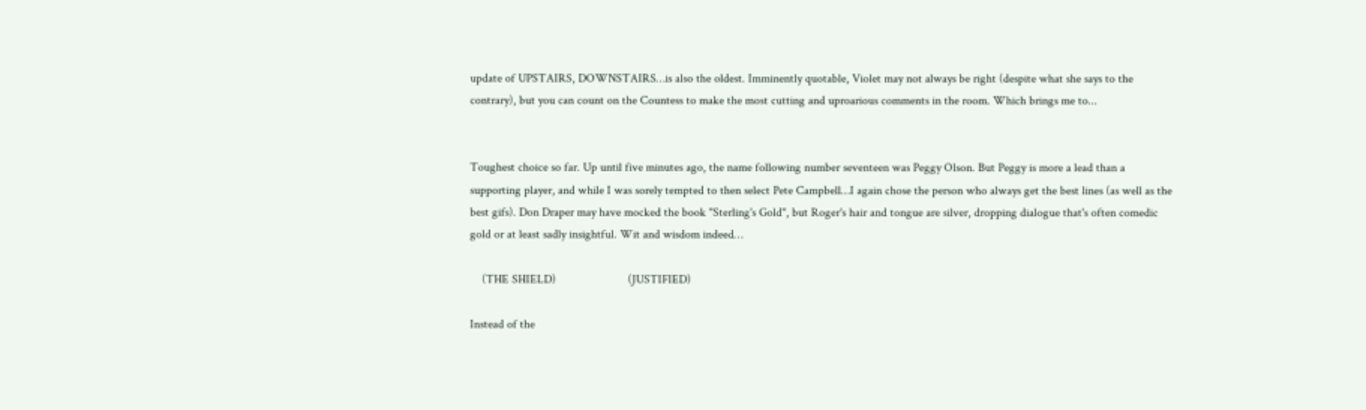update of UPSTAIRS, DOWNSTAIRS…is also the oldest. Imminently quotable, Violet may not always be right (despite what she says to the contrary), but you can count on the Countess to make the most cutting and uproarious comments in the room. Which brings me to...


Toughest choice so far. Up until five minutes ago, the name following number seventeen was Peggy Olson. But Peggy is more a lead than a supporting player, and while I was sorely tempted to then select Pete Campbell…I again chose the person who always get the best lines (as well as the best gifs). Don Draper may have mocked the book "Sterling's Gold", but Roger's hair and tongue are silver, dropping dialogue that's often comedic gold or at least sadly insightful. Wit and wisdom indeed…

    (THE SHIELD)                        (JUSTIFIED)

Instead of the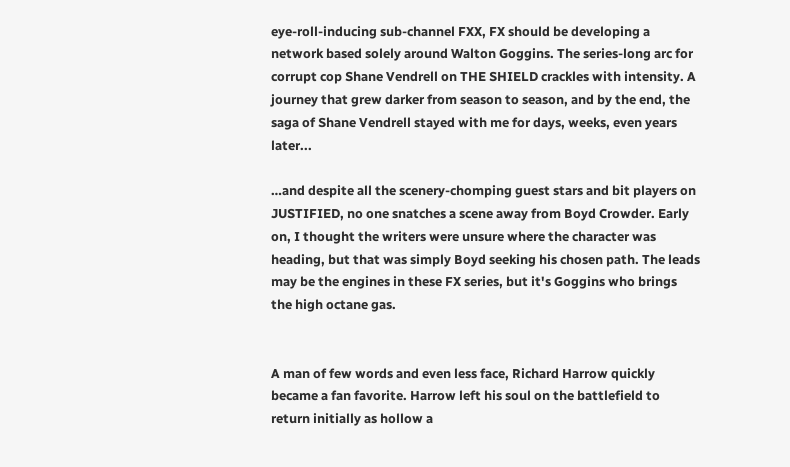eye-roll-inducing sub-channel FXX, FX should be developing a network based solely around Walton Goggins. The series-long arc for corrupt cop Shane Vendrell on THE SHIELD crackles with intensity. A journey that grew darker from season to season, and by the end, the saga of Shane Vendrell stayed with me for days, weeks, even years later...

…and despite all the scenery-chomping guest stars and bit players on JUSTIFIED, no one snatches a scene away from Boyd Crowder. Early on, I thought the writers were unsure where the character was heading, but that was simply Boyd seeking his chosen path. The leads may be the engines in these FX series, but it's Goggins who brings the high octane gas.


A man of few words and even less face, Richard Harrow quickly became a fan favorite. Harrow left his soul on the battlefield to return initially as hollow a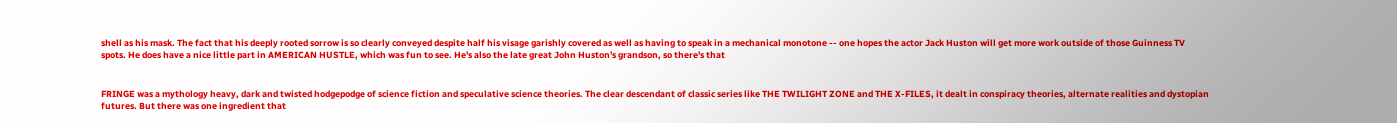shell as his mask. The fact that his deeply rooted sorrow is so clearly conveyed despite half his visage garishly covered as well as having to speak in a mechanical monotone -- one hopes the actor Jack Huston will get more work outside of those Guinness TV spots. He does have a nice little part in AMERICAN HUSTLE, which was fun to see. He's also the late great John Huston's grandson, so there's that


FRINGE was a mythology heavy, dark and twisted hodgepodge of science fiction and speculative science theories. The clear descendant of classic series like THE TWILIGHT ZONE and THE X-FILES, it dealt in conspiracy theories, alternate realities and dystopian futures. But there was one ingredient that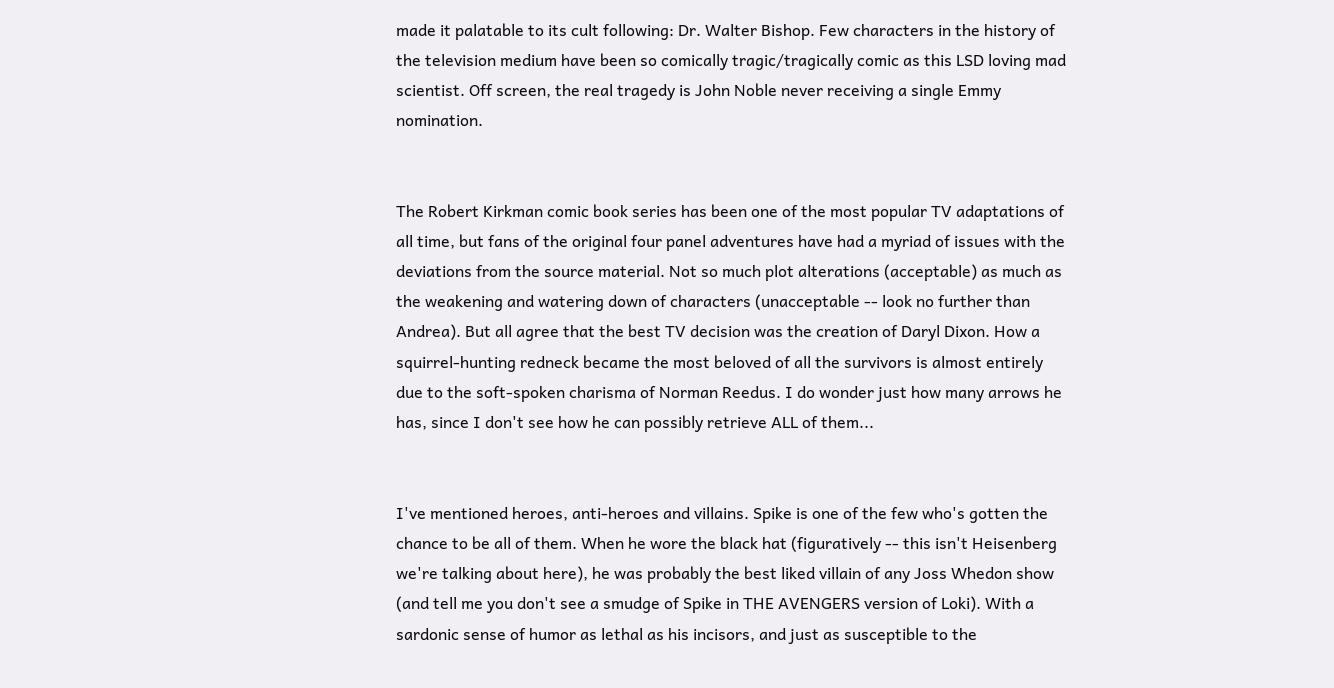made it palatable to its cult following: Dr. Walter Bishop. Few characters in the history of the television medium have been so comically tragic/tragically comic as this LSD loving mad scientist. Off screen, the real tragedy is John Noble never receiving a single Emmy nomination.


The Robert Kirkman comic book series has been one of the most popular TV adaptations of all time, but fans of the original four panel adventures have had a myriad of issues with the deviations from the source material. Not so much plot alterations (acceptable) as much as the weakening and watering down of characters (unacceptable -- look no further than Andrea). But all agree that the best TV decision was the creation of Daryl Dixon. How a squirrel-hunting redneck became the most beloved of all the survivors is almost entirely due to the soft-spoken charisma of Norman Reedus. I do wonder just how many arrows he has, since I don't see how he can possibly retrieve ALL of them...


I've mentioned heroes, anti-heroes and villains. Spike is one of the few who's gotten the chance to be all of them. When he wore the black hat (figuratively -- this isn't Heisenberg we're talking about here), he was probably the best liked villain of any Joss Whedon show (and tell me you don't see a smudge of Spike in THE AVENGERS version of Loki). With a sardonic sense of humor as lethal as his incisors, and just as susceptible to the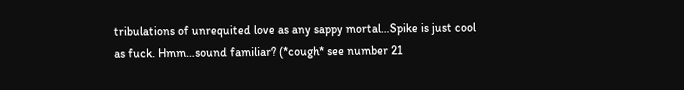tribulations of unrequited love as any sappy mortal…Spike is just cool as fuck. Hmm…sound familiar? (*cough* see number 21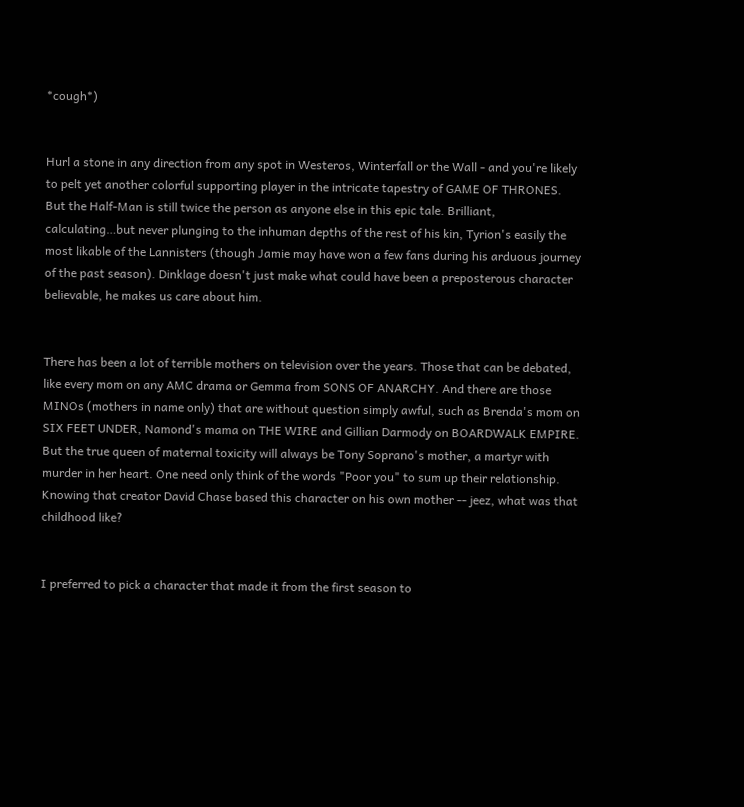*cough*)


Hurl a stone in any direction from any spot in Westeros, Winterfall or the Wall - and you're likely to pelt yet another colorful supporting player in the intricate tapestry of GAME OF THRONES. But the Half-Man is still twice the person as anyone else in this epic tale. Brilliant, calculating…but never plunging to the inhuman depths of the rest of his kin, Tyrion's easily the most likable of the Lannisters (though Jamie may have won a few fans during his arduous journey of the past season). Dinklage doesn't just make what could have been a preposterous character believable, he makes us care about him.


There has been a lot of terrible mothers on television over the years. Those that can be debated, like every mom on any AMC drama or Gemma from SONS OF ANARCHY. And there are those MINOs (mothers in name only) that are without question simply awful, such as Brenda's mom on SIX FEET UNDER, Namond's mama on THE WIRE and Gillian Darmody on BOARDWALK EMPIRE. But the true queen of maternal toxicity will always be Tony Soprano's mother, a martyr with murder in her heart. One need only think of the words "Poor you" to sum up their relationship. Knowing that creator David Chase based this character on his own mother -- jeez, what was that childhood like?


I preferred to pick a character that made it from the first season to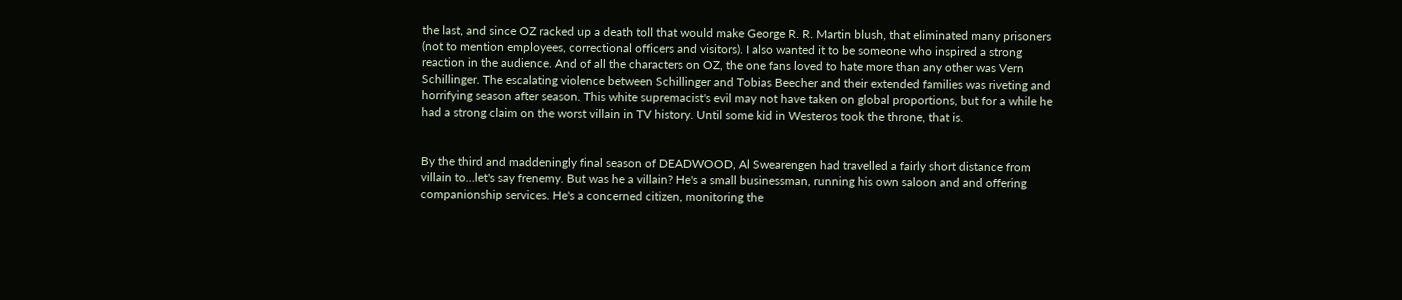the last, and since OZ racked up a death toll that would make George R. R. Martin blush, that eliminated many prisoners (not to mention employees, correctional officers and visitors). I also wanted it to be someone who inspired a strong reaction in the audience. And of all the characters on OZ, the one fans loved to hate more than any other was Vern Schillinger. The escalating violence between Schillinger and Tobias Beecher and their extended families was riveting and horrifying season after season. This white supremacist's evil may not have taken on global proportions, but for a while he had a strong claim on the worst villain in TV history. Until some kid in Westeros took the throne, that is.


By the third and maddeningly final season of DEADWOOD, Al Swearengen had travelled a fairly short distance from villain to…let's say frenemy. But was he a villain? He's a small businessman, running his own saloon and and offering companionship services. He's a concerned citizen, monitoring the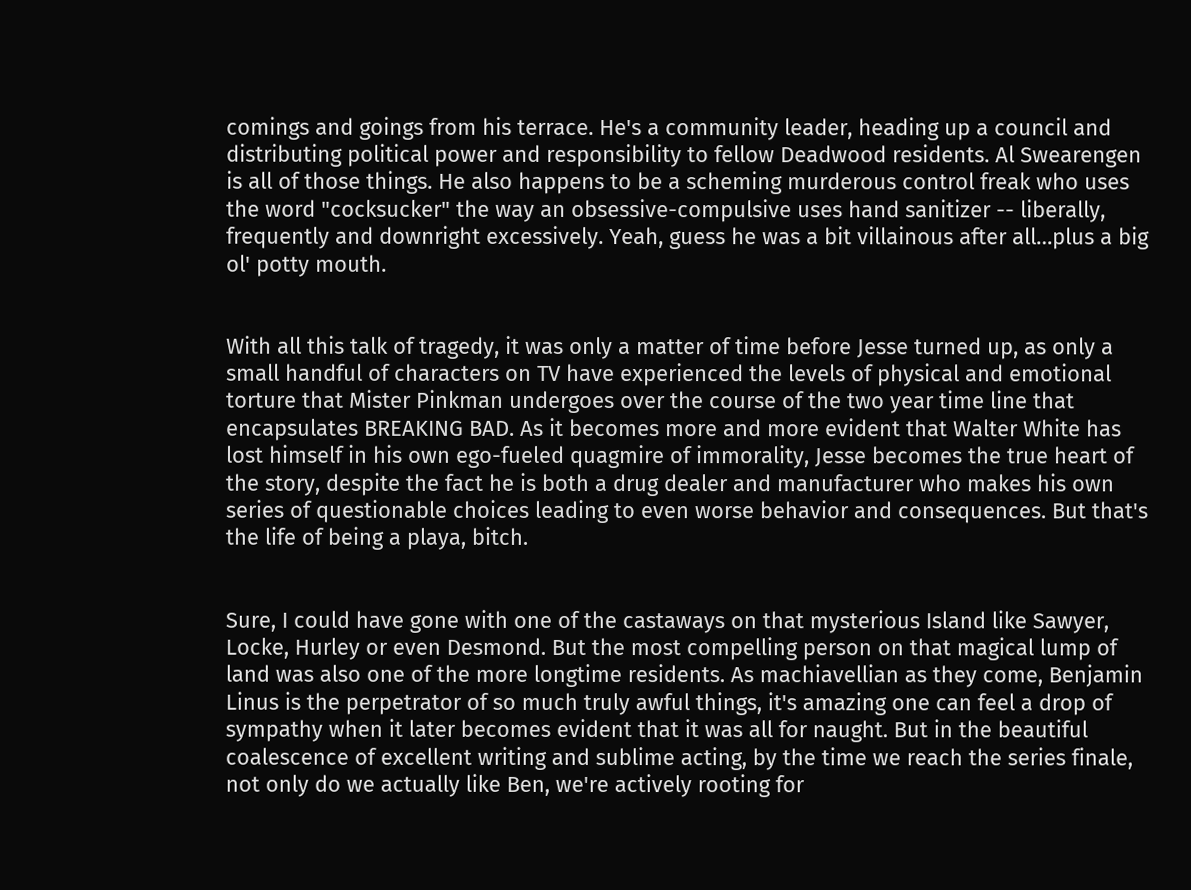comings and goings from his terrace. He's a community leader, heading up a council and distributing political power and responsibility to fellow Deadwood residents. Al Swearengen is all of those things. He also happens to be a scheming murderous control freak who uses the word "cocksucker" the way an obsessive-compulsive uses hand sanitizer -- liberally, frequently and downright excessively. Yeah, guess he was a bit villainous after all…plus a big ol' potty mouth.


With all this talk of tragedy, it was only a matter of time before Jesse turned up, as only a small handful of characters on TV have experienced the levels of physical and emotional torture that Mister Pinkman undergoes over the course of the two year time line that encapsulates BREAKING BAD. As it becomes more and more evident that Walter White has lost himself in his own ego-fueled quagmire of immorality, Jesse becomes the true heart of the story, despite the fact he is both a drug dealer and manufacturer who makes his own series of questionable choices leading to even worse behavior and consequences. But that's the life of being a playa, bitch.


Sure, I could have gone with one of the castaways on that mysterious Island like Sawyer, Locke, Hurley or even Desmond. But the most compelling person on that magical lump of land was also one of the more longtime residents. As machiavellian as they come, Benjamin Linus is the perpetrator of so much truly awful things, it's amazing one can feel a drop of sympathy when it later becomes evident that it was all for naught. But in the beautiful coalescence of excellent writing and sublime acting, by the time we reach the series finale, not only do we actually like Ben, we're actively rooting for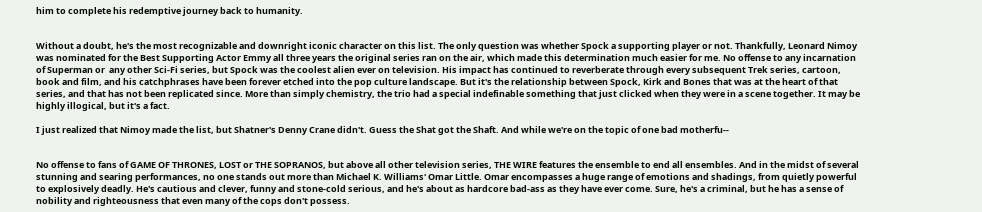him to complete his redemptive journey back to humanity.


Without a doubt, he's the most recognizable and downright iconic character on this list. The only question was whether Spock a supporting player or not. Thankfully, Leonard Nimoy was nominated for the Best Supporting Actor Emmy all three years the original series ran on the air, which made this determination much easier for me. No offense to any incarnation of Superman or  any other Sci-Fi series, but Spock was the coolest alien ever on television. His impact has continued to reverberate through every subsequent Trek series, cartoon, book and film, and his catchphrases have been forever etched into the pop culture landscape. But it's the relationship between Spock, Kirk and Bones that was at the heart of that series, and that has not been replicated since. More than simply chemistry, the trio had a special indefinable something that just clicked when they were in a scene together. It may be highly illogical, but it's a fact.

I just realized that Nimoy made the list, but Shatner's Denny Crane didn't. Guess the Shat got the Shaft. And while we're on the topic of one bad motherfu--


No offense to fans of GAME OF THRONES, LOST or THE SOPRANOS, but above all other television series, THE WIRE features the ensemble to end all ensembles. And in the midst of several stunning and searing performances, no one stands out more than Michael K. Williams' Omar Little. Omar encompasses a huge range of emotions and shadings, from quietly powerful to explosively deadly. He's cautious and clever, funny and stone-cold serious, and he's about as hardcore bad-ass as they have ever come. Sure, he's a criminal, but he has a sense of nobility and righteousness that even many of the cops don't possess.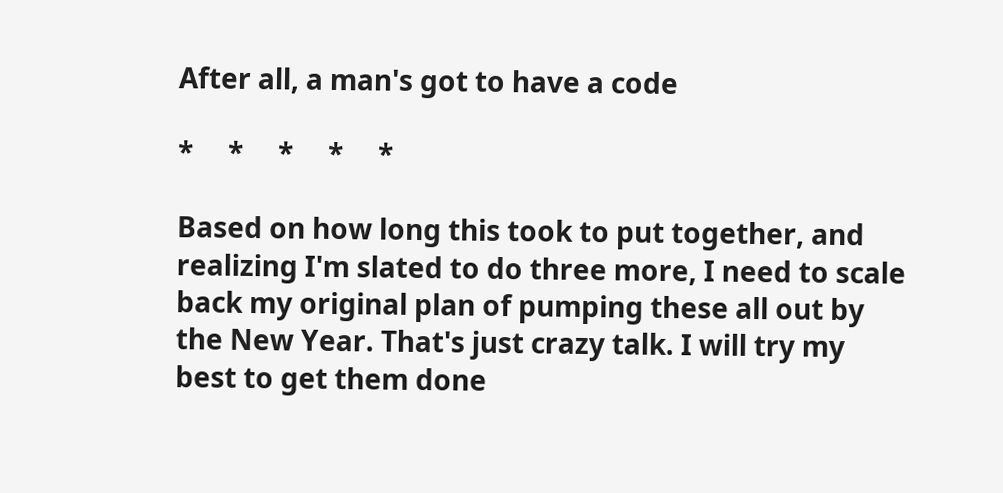After all, a man's got to have a code

*     *     *     *     *

Based on how long this took to put together, and realizing I'm slated to do three more, I need to scale back my original plan of pumping these all out by the New Year. That's just crazy talk. I will try my best to get them done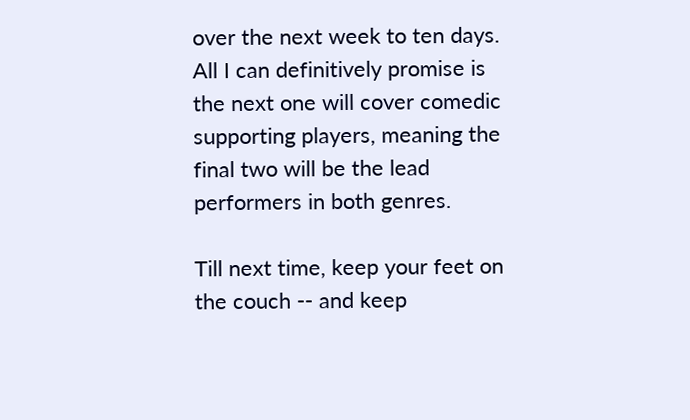over the next week to ten days. All I can definitively promise is the next one will cover comedic supporting players, meaning the final two will be the lead performers in both genres.

Till next time, keep your feet on the couch -- and keep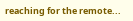reaching for the remote...